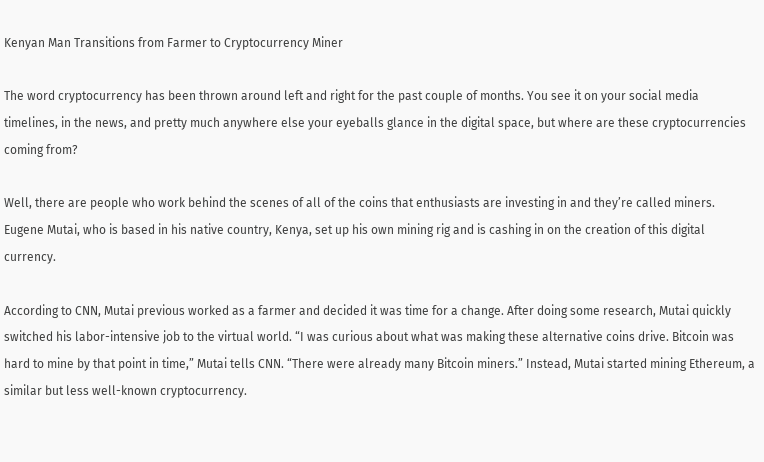Kenyan Man Transitions from Farmer to Cryptocurrency Miner

The word cryptocurrency has been thrown around left and right for the past couple of months. You see it on your social media timelines, in the news, and pretty much anywhere else your eyeballs glance in the digital space, but where are these cryptocurrencies coming from?

Well, there are people who work behind the scenes of all of the coins that enthusiasts are investing in and they’re called miners. Eugene Mutai, who is based in his native country, Kenya, set up his own mining rig and is cashing in on the creation of this digital currency.

According to CNN, Mutai previous worked as a farmer and decided it was time for a change. After doing some research, Mutai quickly switched his labor-intensive job to the virtual world. “I was curious about what was making these alternative coins drive. Bitcoin was hard to mine by that point in time,” Mutai tells CNN. “There were already many Bitcoin miners.” Instead, Mutai started mining Ethereum, a similar but less well-known cryptocurrency.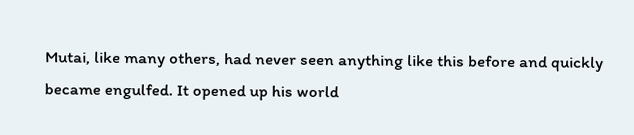Mutai, like many others, had never seen anything like this before and quickly became engulfed. It opened up his world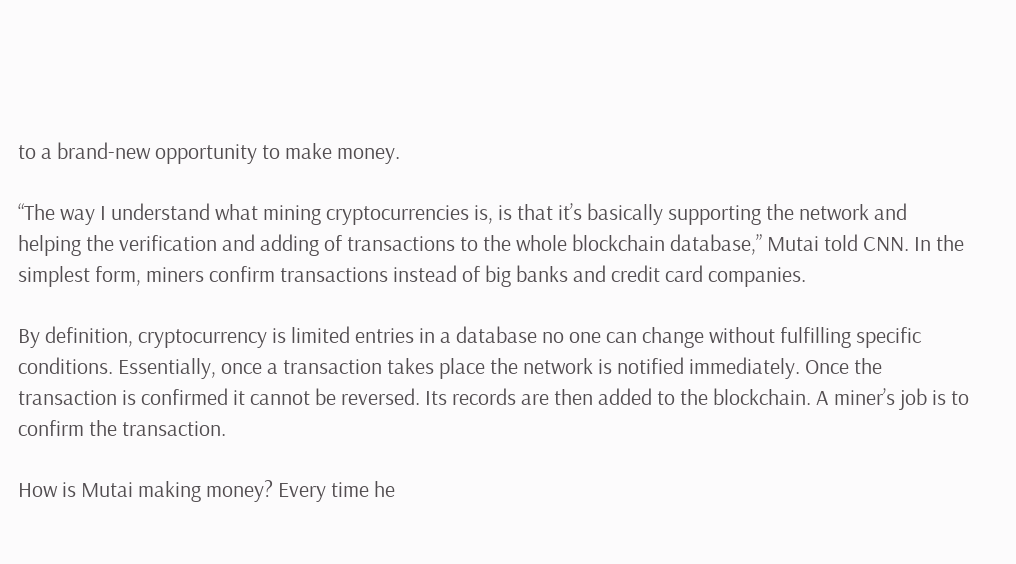to a brand-new opportunity to make money.

“The way I understand what mining cryptocurrencies is, is that it’s basically supporting the network and helping the verification and adding of transactions to the whole blockchain database,” Mutai told CNN. In the simplest form, miners confirm transactions instead of big banks and credit card companies.

By definition, cryptocurrency is limited entries in a database no one can change without fulfilling specific conditions. Essentially, once a transaction takes place the network is notified immediately. Once the transaction is confirmed it cannot be reversed. Its records are then added to the blockchain. A miner’s job is to confirm the transaction.

How is Mutai making money? Every time he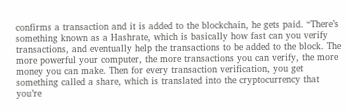confirms a transaction and it is added to the blockchain, he gets paid. “There’s something known as a Hashrate, which is basically how fast can you verify transactions, and eventually help the transactions to be added to the block. The more powerful your computer, the more transactions you can verify, the more money you can make. Then for every transaction verification, you get something called a share, which is translated into the cryptocurrency that you’re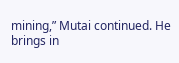mining,” Mutai continued. He brings in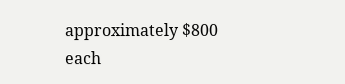approximately $800 each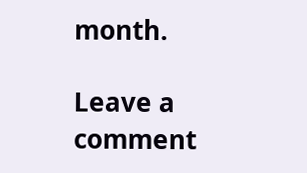month.

Leave a comment